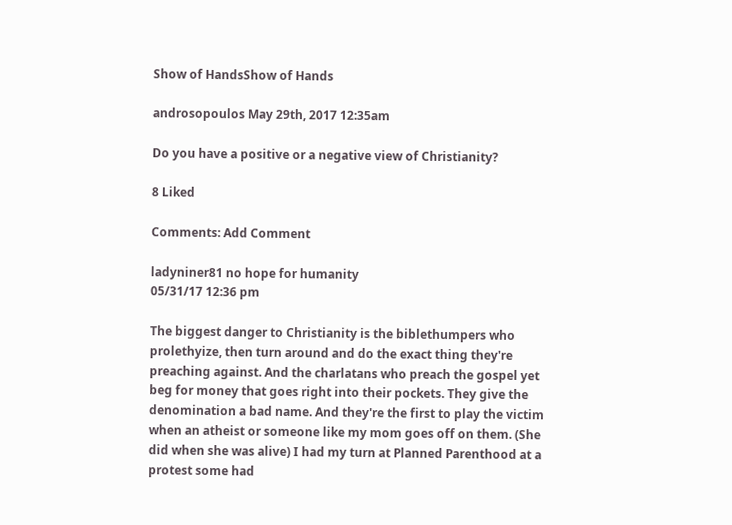Show of HandsShow of Hands

androsopoulos May 29th, 2017 12:35am

Do you have a positive or a negative view of Christianity?

8 Liked

Comments: Add Comment

ladyniner81 no hope for humanity
05/31/17 12:36 pm

The biggest danger to Christianity is the biblethumpers who prolethyize, then turn around and do the exact thing they're preaching against. And the charlatans who preach the gospel yet beg for money that goes right into their pockets. They give the denomination a bad name. And they're the first to play the victim when an atheist or someone like my mom goes off on them. (She did when she was alive) I had my turn at Planned Parenthood at a protest some had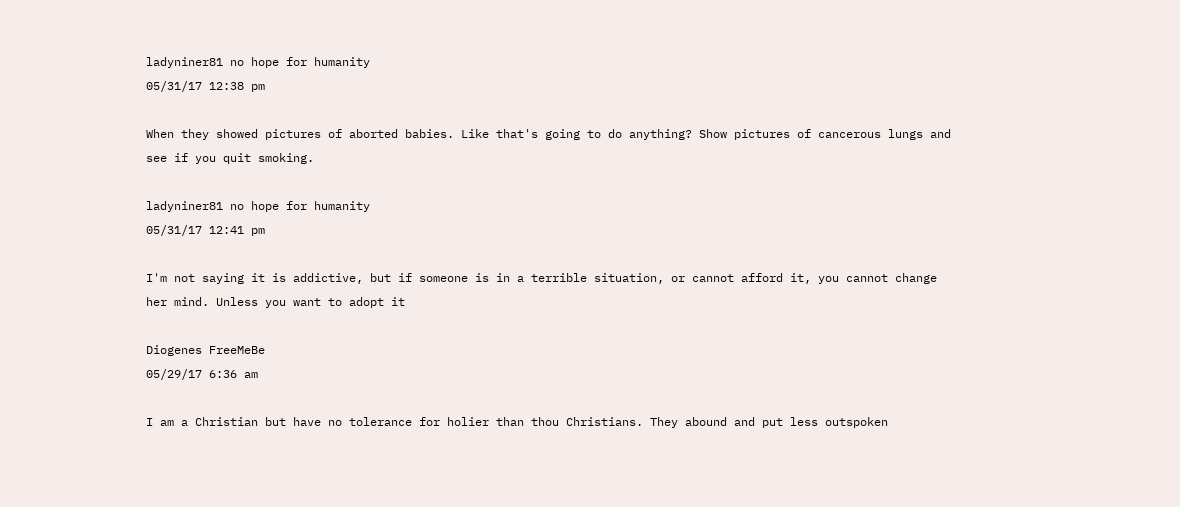ladyniner81 no hope for humanity
05/31/17 12:38 pm

When they showed pictures of aborted babies. Like that's going to do anything? Show pictures of cancerous lungs and see if you quit smoking.

ladyniner81 no hope for humanity
05/31/17 12:41 pm

I'm not saying it is addictive, but if someone is in a terrible situation, or cannot afford it, you cannot change her mind. Unless you want to adopt it

Diogenes FreeMeBe
05/29/17 6:36 am

I am a Christian but have no tolerance for holier than thou Christians. They abound and put less outspoken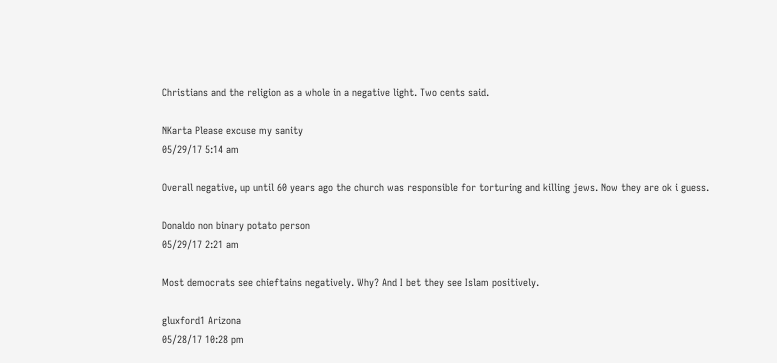Christians and the religion as a whole in a negative light. Two cents said.

NKarta Please excuse my sanity
05/29/17 5:14 am

Overall negative, up until 60 years ago the church was responsible for torturing and killing jews. Now they are ok i guess.

Donaldo non binary potato person
05/29/17 2:21 am

Most democrats see chieftains negatively. Why? And I bet they see Islam positively.

gluxford1 Arizona
05/28/17 10:28 pm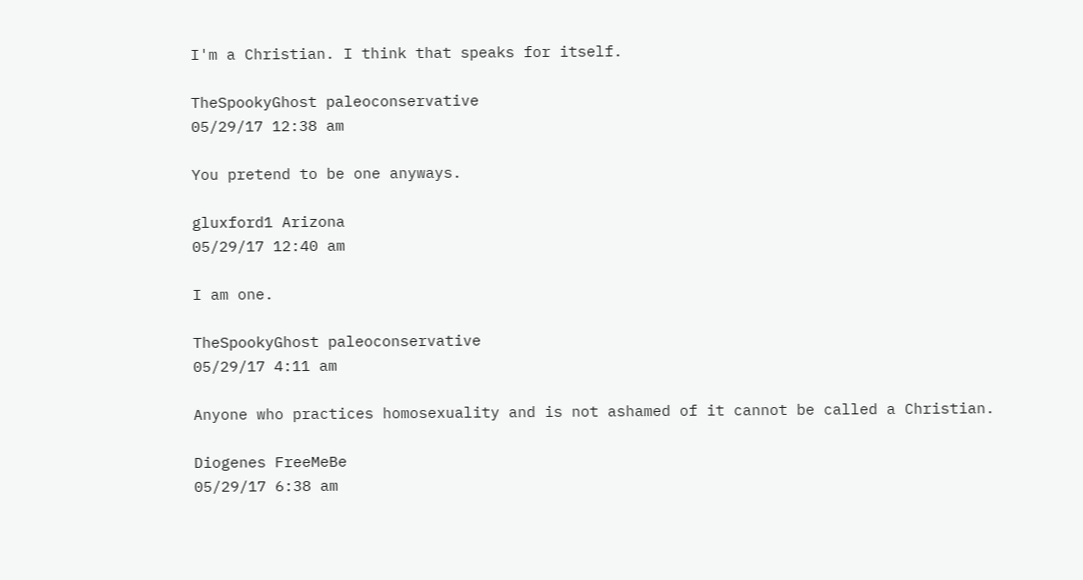I'm a Christian. I think that speaks for itself.

TheSpookyGhost paleoconservative
05/29/17 12:38 am

You pretend to be one anyways.

gluxford1 Arizona
05/29/17 12:40 am

I am one.

TheSpookyGhost paleoconservative
05/29/17 4:11 am

Anyone who practices homosexuality and is not ashamed of it cannot be called a Christian.

Diogenes FreeMeBe
05/29/17 6:38 am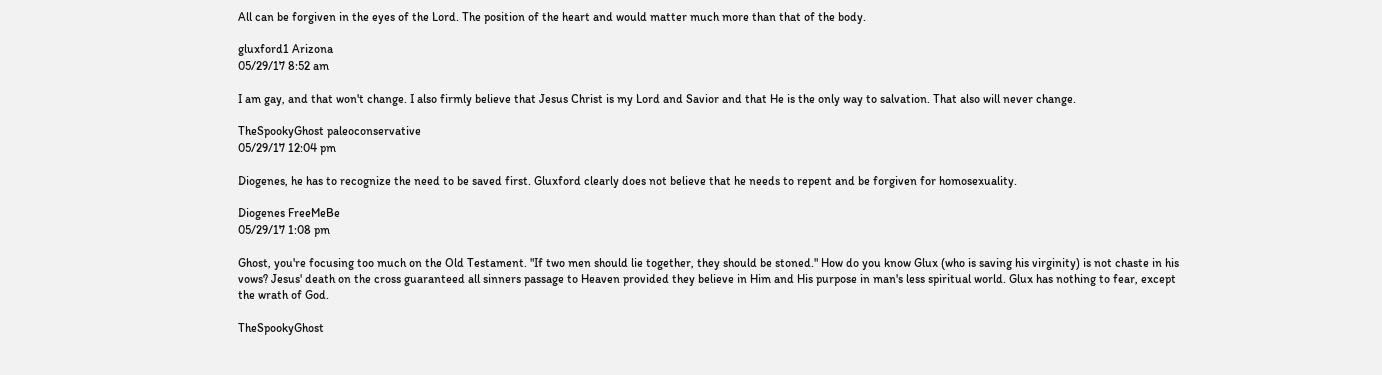All can be forgiven in the eyes of the Lord. The position of the heart and would matter much more than that of the body.

gluxford1 Arizona
05/29/17 8:52 am

I am gay, and that won't change. I also firmly believe that Jesus Christ is my Lord and Savior and that He is the only way to salvation. That also will never change.

TheSpookyGhost paleoconservative
05/29/17 12:04 pm

Diogenes, he has to recognize the need to be saved first. Gluxford clearly does not believe that he needs to repent and be forgiven for homosexuality.

Diogenes FreeMeBe
05/29/17 1:08 pm

Ghost, you're focusing too much on the Old Testament. "If two men should lie together, they should be stoned." How do you know Glux (who is saving his virginity) is not chaste in his vows? Jesus' death on the cross guaranteed all sinners passage to Heaven provided they believe in Him and His purpose in man's less spiritual world. Glux has nothing to fear, except the wrath of God.

TheSpookyGhost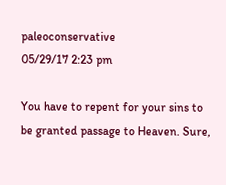paleoconservative
05/29/17 2:23 pm

You have to repent for your sins to be granted passage to Heaven. Sure,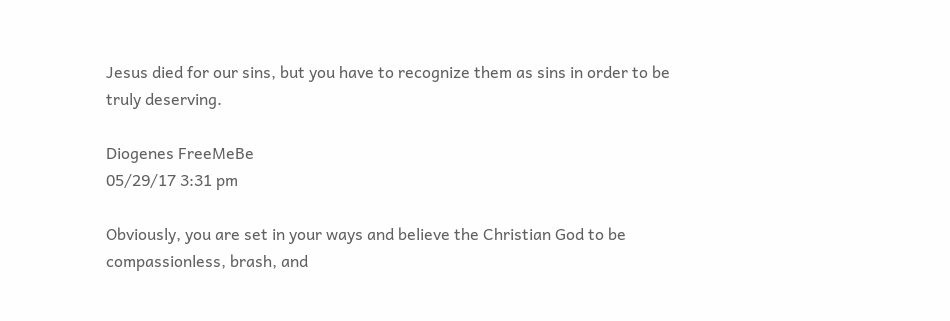Jesus died for our sins, but you have to recognize them as sins in order to be truly deserving.

Diogenes FreeMeBe
05/29/17 3:31 pm

Obviously, you are set in your ways and believe the Christian God to be compassionless, brash, and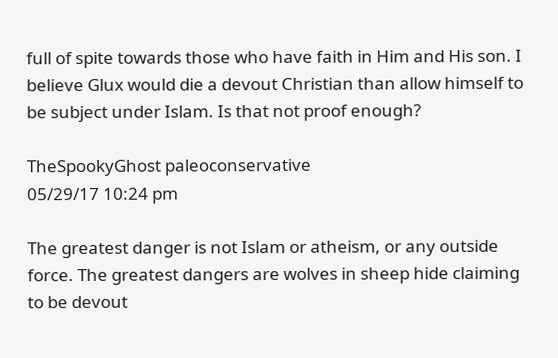full of spite towards those who have faith in Him and His son. I believe Glux would die a devout Christian than allow himself to be subject under Islam. Is that not proof enough?

TheSpookyGhost paleoconservative
05/29/17 10:24 pm

The greatest danger is not Islam or atheism, or any outside force. The greatest dangers are wolves in sheep hide claiming to be devout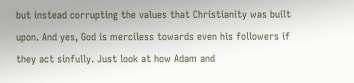but instead corrupting the values that Christianity was built upon. And yes, God is merciless towards even his followers if they act sinfully. Just look at how Adam and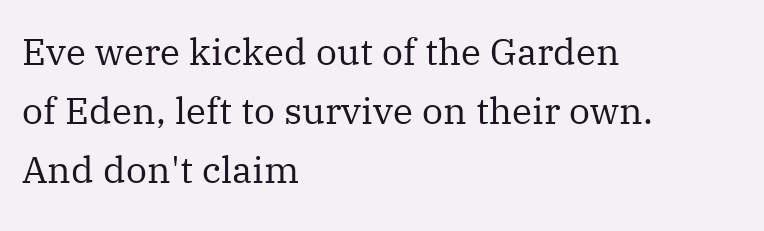Eve were kicked out of the Garden of Eden, left to survive on their own. And don't claim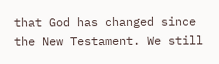that God has changed since the New Testament. We still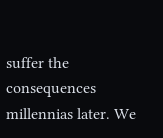suffer the consequences millennias later. We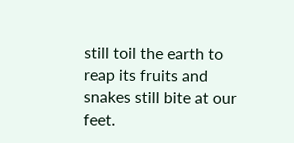still toil the earth to reap its fruits and snakes still bite at our feet.